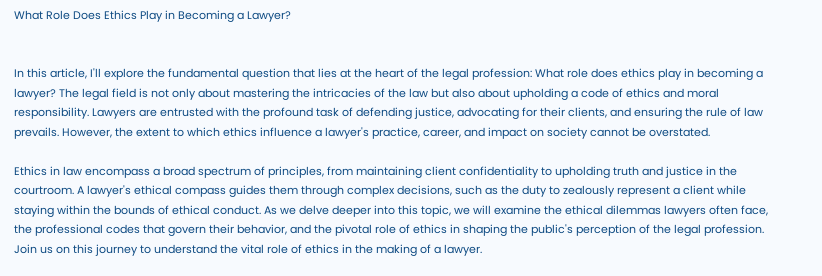What Role Does Ethics Play in Becoming a Lawyer?


In this article, I'll explore the fundamental question that lies at the heart of the legal profession: What role does ethics play in becoming a lawyer? The legal field is not only about mastering the intricacies of the law but also about upholding a code of ethics and moral responsibility. Lawyers are entrusted with the profound task of defending justice, advocating for their clients, and ensuring the rule of law prevails. However, the extent to which ethics influence a lawyer's practice, career, and impact on society cannot be overstated.

Ethics in law encompass a broad spectrum of principles, from maintaining client confidentiality to upholding truth and justice in the courtroom. A lawyer's ethical compass guides them through complex decisions, such as the duty to zealously represent a client while staying within the bounds of ethical conduct. As we delve deeper into this topic, we will examine the ethical dilemmas lawyers often face, the professional codes that govern their behavior, and the pivotal role of ethics in shaping the public's perception of the legal profession. Join us on this journey to understand the vital role of ethics in the making of a lawyer.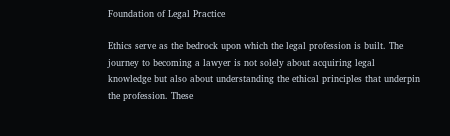Foundation of Legal Practice

Ethics serve as the bedrock upon which the legal profession is built. The journey to becoming a lawyer is not solely about acquiring legal knowledge but also about understanding the ethical principles that underpin the profession. These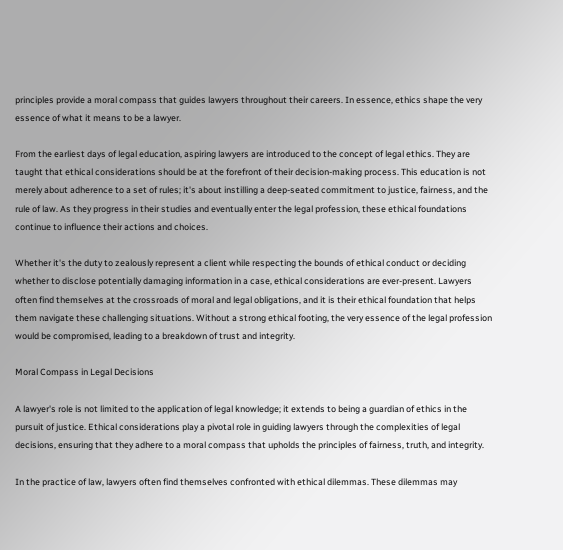principles provide a moral compass that guides lawyers throughout their careers. In essence, ethics shape the very essence of what it means to be a lawyer.

From the earliest days of legal education, aspiring lawyers are introduced to the concept of legal ethics. They are taught that ethical considerations should be at the forefront of their decision-making process. This education is not merely about adherence to a set of rules; it's about instilling a deep-seated commitment to justice, fairness, and the rule of law. As they progress in their studies and eventually enter the legal profession, these ethical foundations continue to influence their actions and choices.

Whether it's the duty to zealously represent a client while respecting the bounds of ethical conduct or deciding whether to disclose potentially damaging information in a case, ethical considerations are ever-present. Lawyers often find themselves at the crossroads of moral and legal obligations, and it is their ethical foundation that helps them navigate these challenging situations. Without a strong ethical footing, the very essence of the legal profession would be compromised, leading to a breakdown of trust and integrity.

Moral Compass in Legal Decisions

A lawyer's role is not limited to the application of legal knowledge; it extends to being a guardian of ethics in the pursuit of justice. Ethical considerations play a pivotal role in guiding lawyers through the complexities of legal decisions, ensuring that they adhere to a moral compass that upholds the principles of fairness, truth, and integrity.

In the practice of law, lawyers often find themselves confronted with ethical dilemmas. These dilemmas may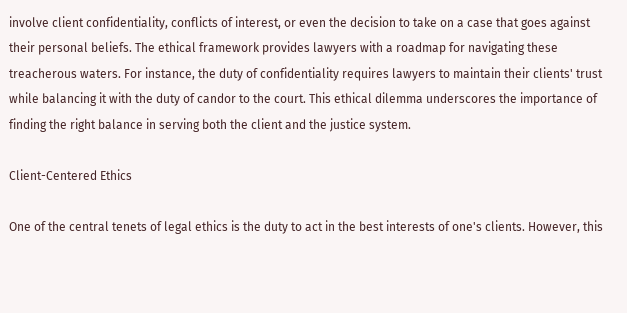involve client confidentiality, conflicts of interest, or even the decision to take on a case that goes against their personal beliefs. The ethical framework provides lawyers with a roadmap for navigating these treacherous waters. For instance, the duty of confidentiality requires lawyers to maintain their clients' trust while balancing it with the duty of candor to the court. This ethical dilemma underscores the importance of finding the right balance in serving both the client and the justice system.

Client-Centered Ethics

One of the central tenets of legal ethics is the duty to act in the best interests of one's clients. However, this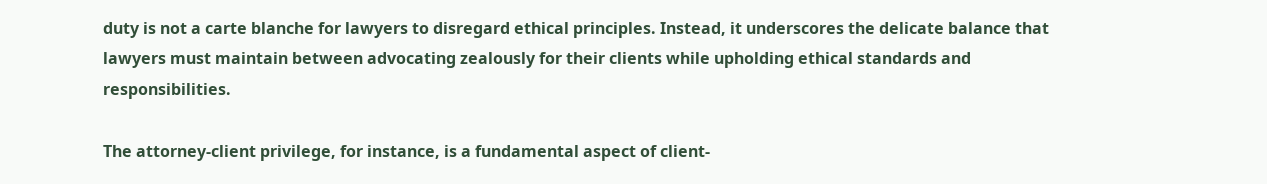duty is not a carte blanche for lawyers to disregard ethical principles. Instead, it underscores the delicate balance that lawyers must maintain between advocating zealously for their clients while upholding ethical standards and responsibilities.

The attorney-client privilege, for instance, is a fundamental aspect of client-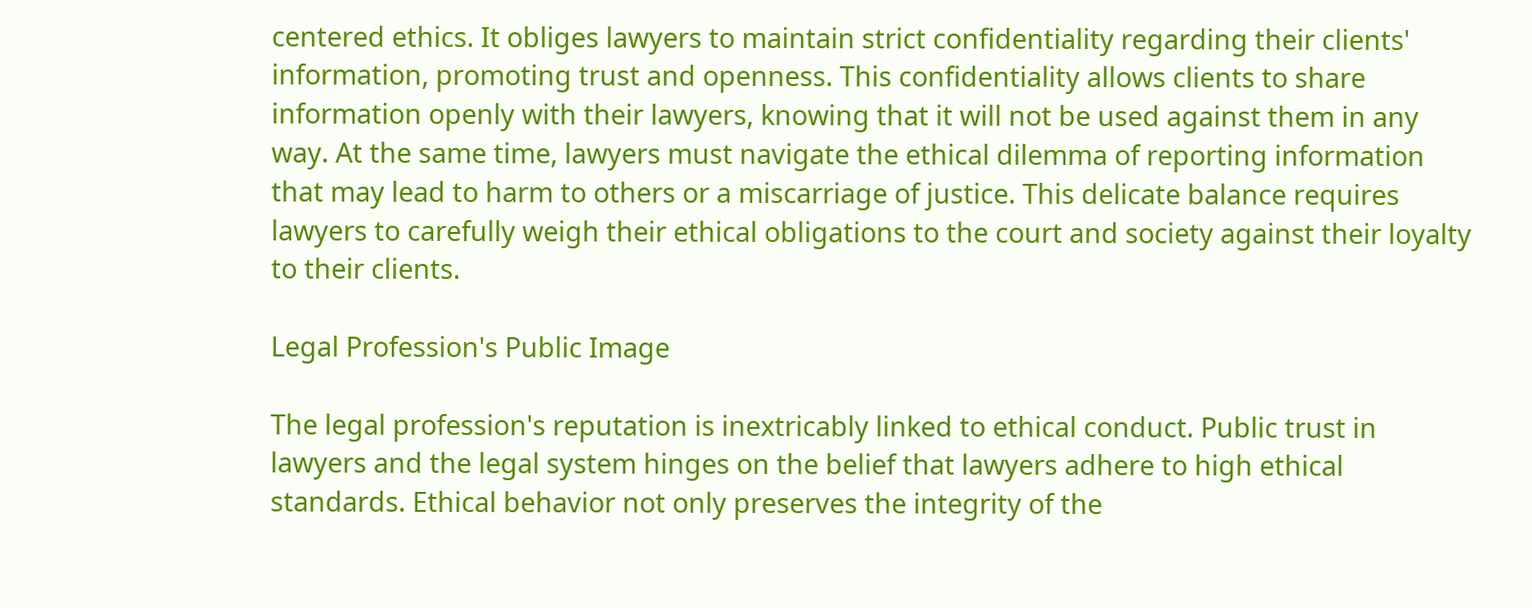centered ethics. It obliges lawyers to maintain strict confidentiality regarding their clients' information, promoting trust and openness. This confidentiality allows clients to share information openly with their lawyers, knowing that it will not be used against them in any way. At the same time, lawyers must navigate the ethical dilemma of reporting information that may lead to harm to others or a miscarriage of justice. This delicate balance requires lawyers to carefully weigh their ethical obligations to the court and society against their loyalty to their clients.

Legal Profession's Public Image

The legal profession's reputation is inextricably linked to ethical conduct. Public trust in lawyers and the legal system hinges on the belief that lawyers adhere to high ethical standards. Ethical behavior not only preserves the integrity of the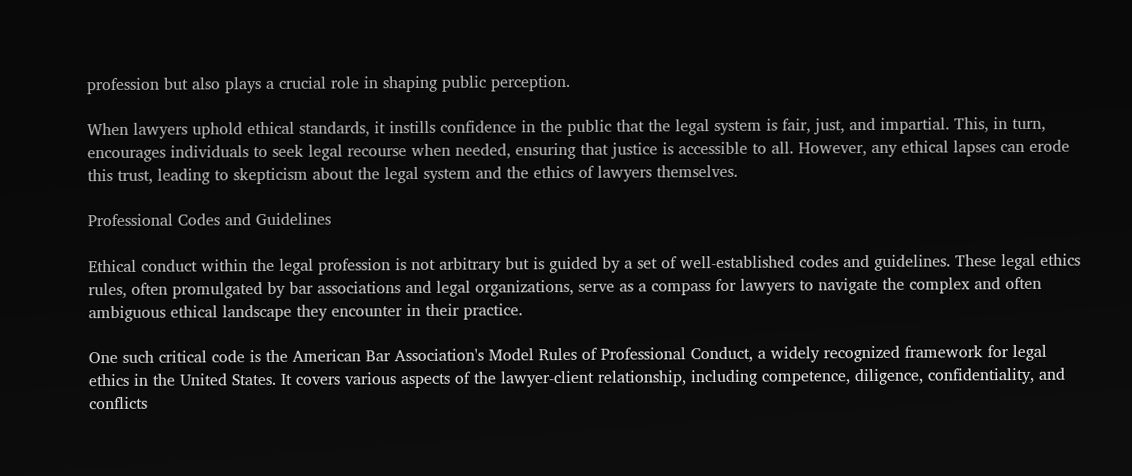profession but also plays a crucial role in shaping public perception.

When lawyers uphold ethical standards, it instills confidence in the public that the legal system is fair, just, and impartial. This, in turn, encourages individuals to seek legal recourse when needed, ensuring that justice is accessible to all. However, any ethical lapses can erode this trust, leading to skepticism about the legal system and the ethics of lawyers themselves.

Professional Codes and Guidelines

Ethical conduct within the legal profession is not arbitrary but is guided by a set of well-established codes and guidelines. These legal ethics rules, often promulgated by bar associations and legal organizations, serve as a compass for lawyers to navigate the complex and often ambiguous ethical landscape they encounter in their practice.

One such critical code is the American Bar Association's Model Rules of Professional Conduct, a widely recognized framework for legal ethics in the United States. It covers various aspects of the lawyer-client relationship, including competence, diligence, confidentiality, and conflicts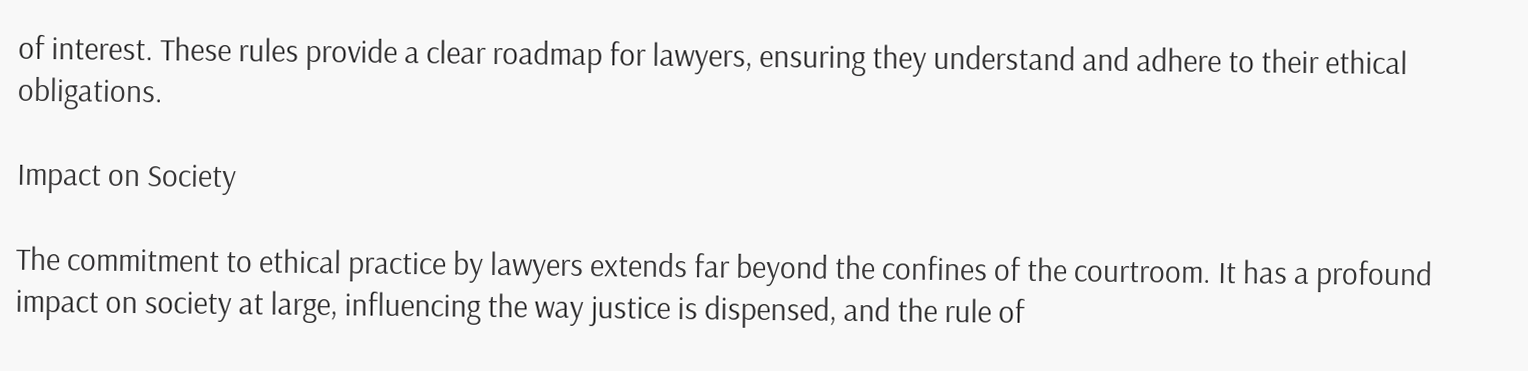of interest. These rules provide a clear roadmap for lawyers, ensuring they understand and adhere to their ethical obligations.

Impact on Society

The commitment to ethical practice by lawyers extends far beyond the confines of the courtroom. It has a profound impact on society at large, influencing the way justice is dispensed, and the rule of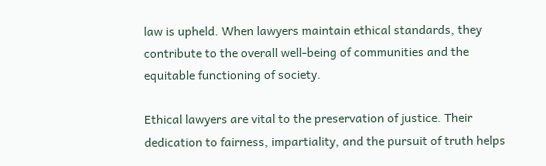law is upheld. When lawyers maintain ethical standards, they contribute to the overall well-being of communities and the equitable functioning of society.

Ethical lawyers are vital to the preservation of justice. Their dedication to fairness, impartiality, and the pursuit of truth helps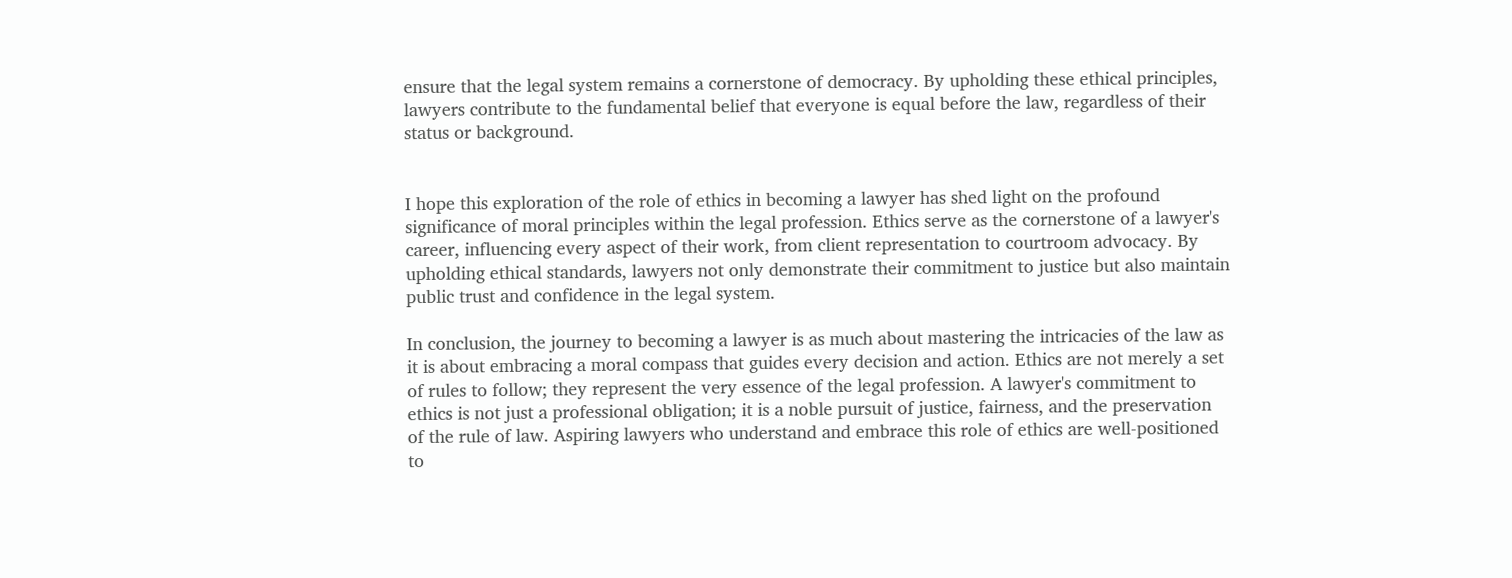ensure that the legal system remains a cornerstone of democracy. By upholding these ethical principles, lawyers contribute to the fundamental belief that everyone is equal before the law, regardless of their status or background.


I hope this exploration of the role of ethics in becoming a lawyer has shed light on the profound significance of moral principles within the legal profession. Ethics serve as the cornerstone of a lawyer's career, influencing every aspect of their work, from client representation to courtroom advocacy. By upholding ethical standards, lawyers not only demonstrate their commitment to justice but also maintain public trust and confidence in the legal system.

In conclusion, the journey to becoming a lawyer is as much about mastering the intricacies of the law as it is about embracing a moral compass that guides every decision and action. Ethics are not merely a set of rules to follow; they represent the very essence of the legal profession. A lawyer's commitment to ethics is not just a professional obligation; it is a noble pursuit of justice, fairness, and the preservation of the rule of law. Aspiring lawyers who understand and embrace this role of ethics are well-positioned to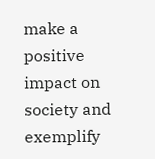make a positive impact on society and exemplify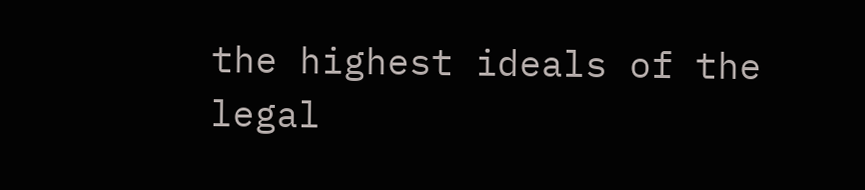the highest ideals of the legal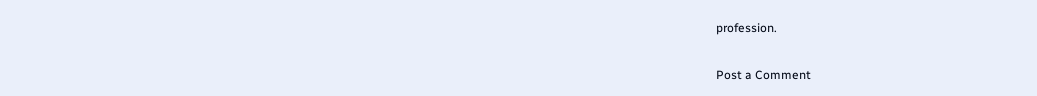profession.

Post a Comment